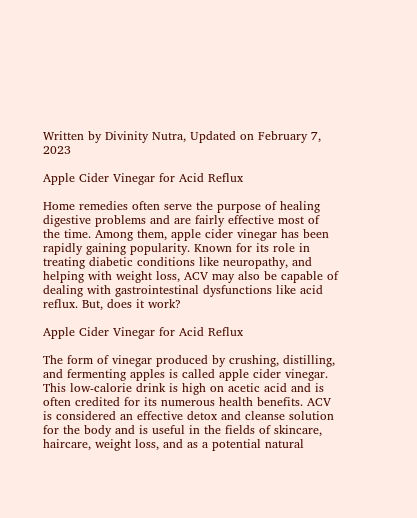Written by Divinity Nutra, Updated on February 7, 2023

Apple Cider Vinegar for Acid Reflux

Home remedies often serve the purpose of healing digestive problems and are fairly effective most of the time. Among them, apple cider vinegar has been rapidly gaining popularity. Known for its role in treating diabetic conditions like neuropathy, and helping with weight loss, ACV may also be capable of dealing with gastrointestinal dysfunctions like acid reflux. But, does it work?

Apple Cider Vinegar for Acid Reflux

The form of vinegar produced by crushing, distilling, and fermenting apples is called apple cider vinegar. This low-calorie drink is high on acetic acid and is often credited for its numerous health benefits. ACV is considered an effective detox and cleanse solution for the body and is useful in the fields of skincare, haircare, weight loss, and as a potential natural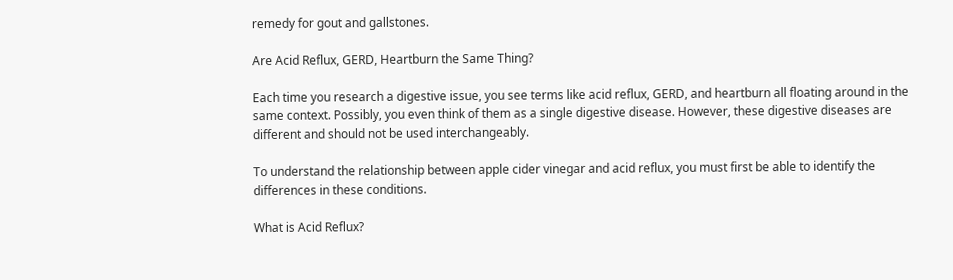remedy for gout and gallstones.

Are Acid Reflux, GERD, Heartburn the Same Thing?

Each time you research a digestive issue, you see terms like acid reflux, GERD, and heartburn all floating around in the same context. Possibly, you even think of them as a single digestive disease. However, these digestive diseases are different and should not be used interchangeably.

To understand the relationship between apple cider vinegar and acid reflux, you must first be able to identify the differences in these conditions.

What is Acid Reflux?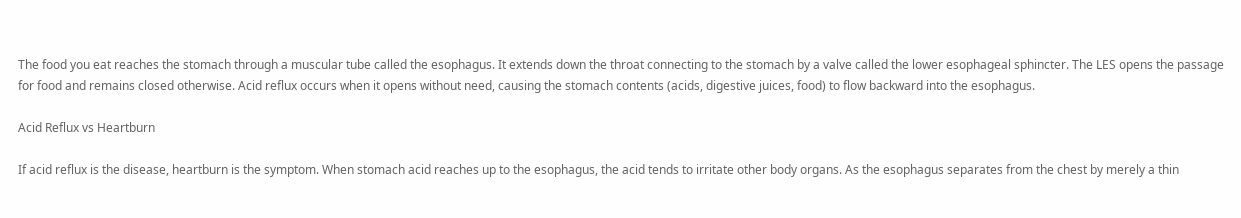The food you eat reaches the stomach through a muscular tube called the esophagus. It extends down the throat connecting to the stomach by a valve called the lower esophageal sphincter. The LES opens the passage for food and remains closed otherwise. Acid reflux occurs when it opens without need, causing the stomach contents (acids, digestive juices, food) to flow backward into the esophagus.

Acid Reflux vs Heartburn

If acid reflux is the disease, heartburn is the symptom. When stomach acid reaches up to the esophagus, the acid tends to irritate other body organs. As the esophagus separates from the chest by merely a thin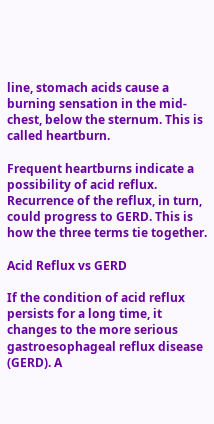line, stomach acids cause a burning sensation in the mid-chest, below the sternum. This is called heartburn.

Frequent heartburns indicate a possibility of acid reflux. Recurrence of the reflux, in turn, could progress to GERD. This is how the three terms tie together.

Acid Reflux vs GERD

If the condition of acid reflux persists for a long time, it changes to the more serious gastroesophageal reflux disease (GERD). A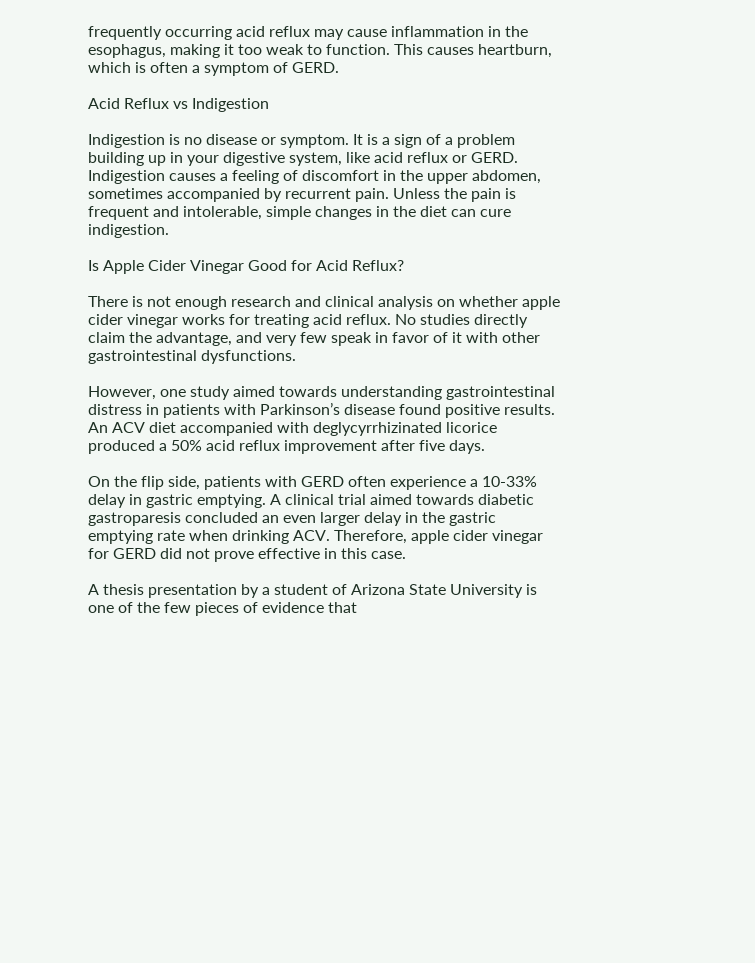frequently occurring acid reflux may cause inflammation in the esophagus, making it too weak to function. This causes heartburn, which is often a symptom of GERD.

Acid Reflux vs Indigestion

Indigestion is no disease or symptom. It is a sign of a problem building up in your digestive system, like acid reflux or GERD. Indigestion causes a feeling of discomfort in the upper abdomen, sometimes accompanied by recurrent pain. Unless the pain is frequent and intolerable, simple changes in the diet can cure indigestion.

Is Apple Cider Vinegar Good for Acid Reflux?

There is not enough research and clinical analysis on whether apple cider vinegar works for treating acid reflux. No studies directly claim the advantage, and very few speak in favor of it with other gastrointestinal dysfunctions.

However, one study aimed towards understanding gastrointestinal distress in patients with Parkinson’s disease found positive results. An ACV diet accompanied with deglycyrrhizinated licorice produced a 50% acid reflux improvement after five days.

On the flip side, patients with GERD often experience a 10-33% delay in gastric emptying. A clinical trial aimed towards diabetic gastroparesis concluded an even larger delay in the gastric emptying rate when drinking ACV. Therefore, apple cider vinegar for GERD did not prove effective in this case.

A thesis presentation by a student of Arizona State University is one of the few pieces of evidence that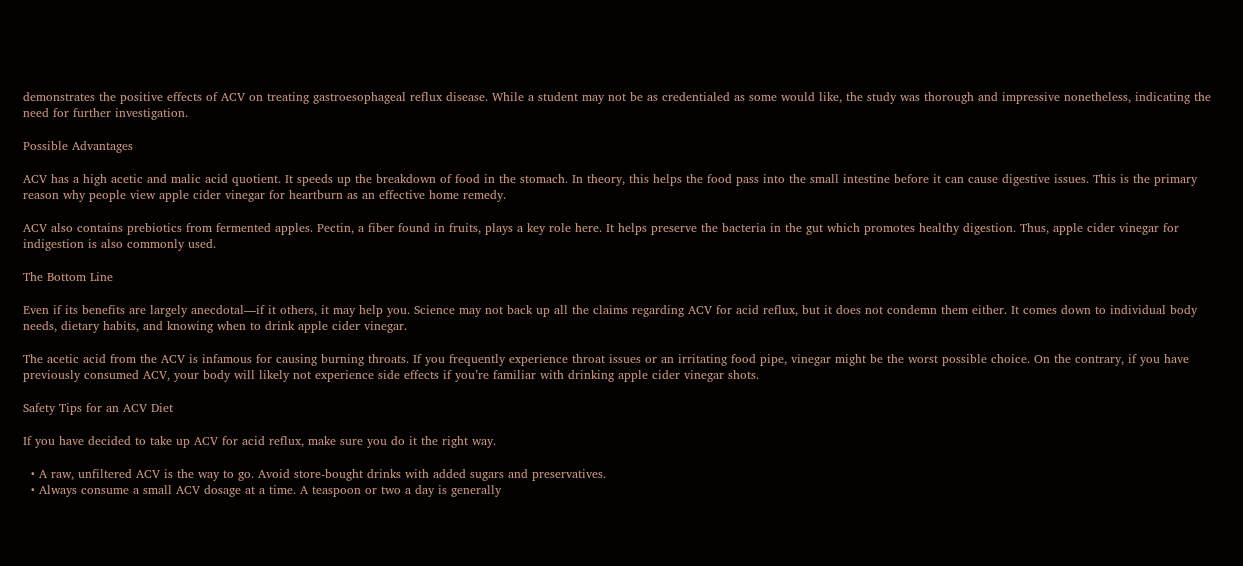demonstrates the positive effects of ACV on treating gastroesophageal reflux disease. While a student may not be as credentialed as some would like, the study was thorough and impressive nonetheless, indicating the need for further investigation.

Possible Advantages

ACV has a high acetic and malic acid quotient. It speeds up the breakdown of food in the stomach. In theory, this helps the food pass into the small intestine before it can cause digestive issues. This is the primary reason why people view apple cider vinegar for heartburn as an effective home remedy.

ACV also contains prebiotics from fermented apples. Pectin, a fiber found in fruits, plays a key role here. It helps preserve the bacteria in the gut which promotes healthy digestion. Thus, apple cider vinegar for indigestion is also commonly used.

The Bottom Line

Even if its benefits are largely anecdotal—if it others, it may help you. Science may not back up all the claims regarding ACV for acid reflux, but it does not condemn them either. It comes down to individual body needs, dietary habits, and knowing when to drink apple cider vinegar.

The acetic acid from the ACV is infamous for causing burning throats. If you frequently experience throat issues or an irritating food pipe, vinegar might be the worst possible choice. On the contrary, if you have previously consumed ACV, your body will likely not experience side effects if you’re familiar with drinking apple cider vinegar shots.

Safety Tips for an ACV Diet

If you have decided to take up ACV for acid reflux, make sure you do it the right way.

  • A raw, unfiltered ACV is the way to go. Avoid store-bought drinks with added sugars and preservatives.
  • Always consume a small ACV dosage at a time. A teaspoon or two a day is generally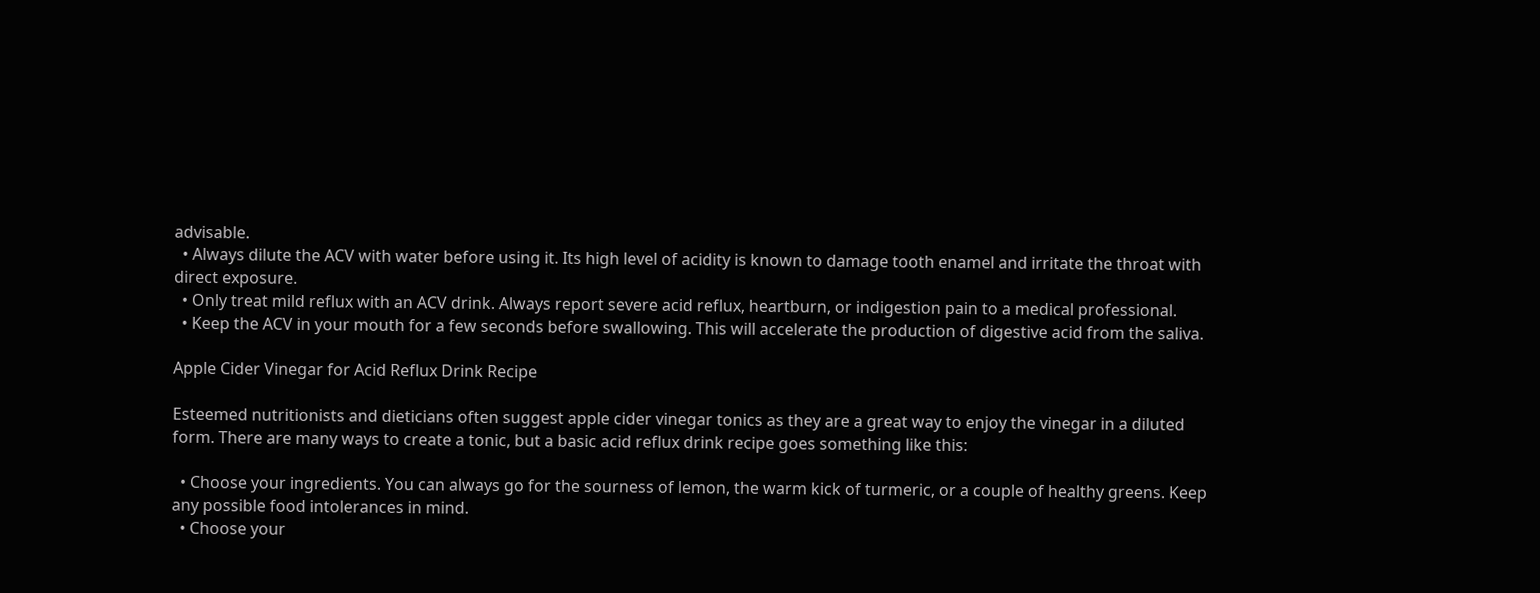advisable.
  • Always dilute the ACV with water before using it. Its high level of acidity is known to damage tooth enamel and irritate the throat with direct exposure.
  • Only treat mild reflux with an ACV drink. Always report severe acid reflux, heartburn, or indigestion pain to a medical professional.
  • Keep the ACV in your mouth for a few seconds before swallowing. This will accelerate the production of digestive acid from the saliva.

Apple Cider Vinegar for Acid Reflux Drink Recipe

Esteemed nutritionists and dieticians often suggest apple cider vinegar tonics as they are a great way to enjoy the vinegar in a diluted form. There are many ways to create a tonic, but a basic acid reflux drink recipe goes something like this:

  • Choose your ingredients. You can always go for the sourness of lemon, the warm kick of turmeric, or a couple of healthy greens. Keep any possible food intolerances in mind.
  • Choose your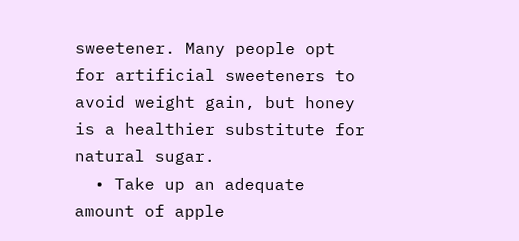sweetener. Many people opt for artificial sweeteners to avoid weight gain, but honey is a healthier substitute for natural sugar.
  • Take up an adequate amount of apple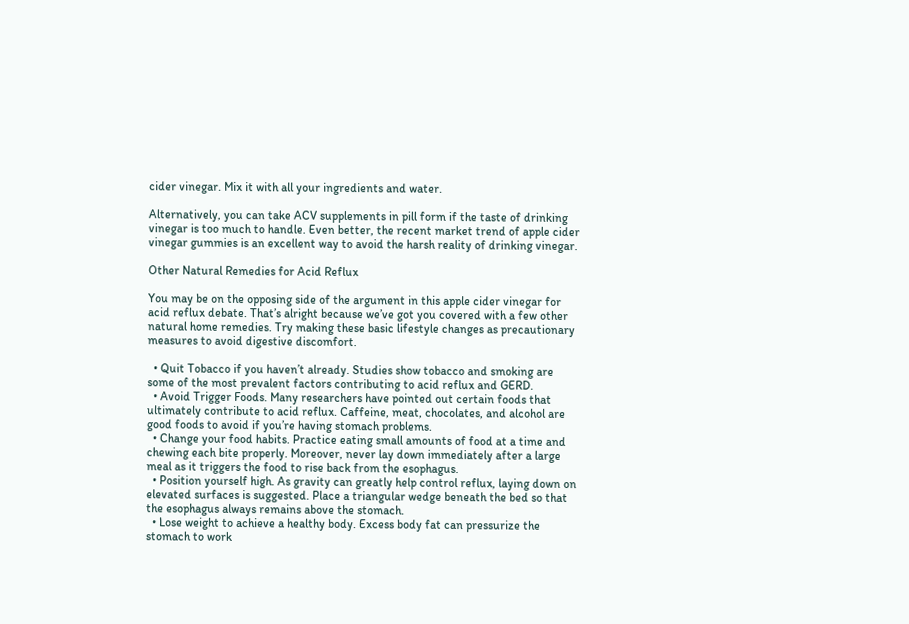cider vinegar. Mix it with all your ingredients and water.

Alternatively, you can take ACV supplements in pill form if the taste of drinking vinegar is too much to handle. Even better, the recent market trend of apple cider vinegar gummies is an excellent way to avoid the harsh reality of drinking vinegar.

Other Natural Remedies for Acid Reflux

You may be on the opposing side of the argument in this apple cider vinegar for acid reflux debate. That’s alright because we’ve got you covered with a few other natural home remedies. Try making these basic lifestyle changes as precautionary measures to avoid digestive discomfort.

  • Quit Tobacco if you haven’t already. Studies show tobacco and smoking are some of the most prevalent factors contributing to acid reflux and GERD.
  • Avoid Trigger Foods. Many researchers have pointed out certain foods that ultimately contribute to acid reflux. Caffeine, meat, chocolates, and alcohol are good foods to avoid if you’re having stomach problems.
  • Change your food habits. Practice eating small amounts of food at a time and chewing each bite properly. Moreover, never lay down immediately after a large meal as it triggers the food to rise back from the esophagus.
  • Position yourself high. As gravity can greatly help control reflux, laying down on elevated surfaces is suggested. Place a triangular wedge beneath the bed so that the esophagus always remains above the stomach.
  • Lose weight to achieve a healthy body. Excess body fat can pressurize the stomach to work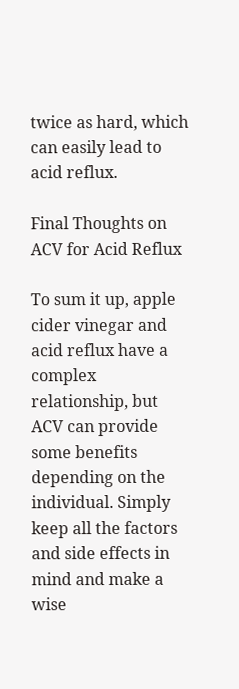twice as hard, which can easily lead to acid reflux.

Final Thoughts on ACV for Acid Reflux

To sum it up, apple cider vinegar and acid reflux have a complex relationship, but ACV can provide some benefits depending on the individual. Simply keep all the factors and side effects in mind and make a wise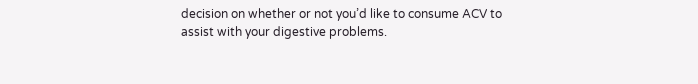decision on whether or not you’d like to consume ACV to assist with your digestive problems.